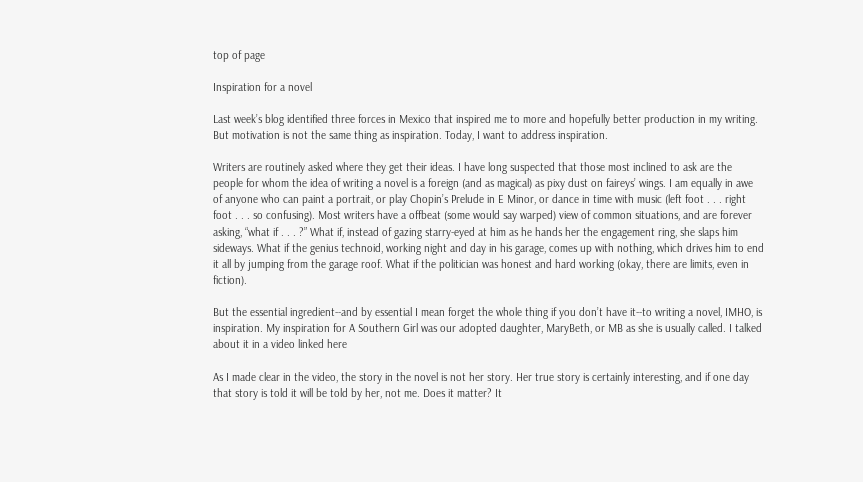top of page

Inspiration for a novel

Last week’s blog identified three forces in Mexico that inspired me to more and hopefully better production in my writing. But motivation is not the same thing as inspiration. Today, I want to address inspiration.

Writers are routinely asked where they get their ideas. I have long suspected that those most inclined to ask are the people for whom the idea of writing a novel is a foreign (and as magical) as pixy dust on faireys’ wings. I am equally in awe of anyone who can paint a portrait, or play Chopin’s Prelude in E Minor, or dance in time with music (left foot . . . right foot . . . so confusing). Most writers have a offbeat (some would say warped) view of common situations, and are forever asking, “what if . . . ?” What if, instead of gazing starry-eyed at him as he hands her the engagement ring, she slaps him sideways. What if the genius technoid, working night and day in his garage, comes up with nothing, which drives him to end it all by jumping from the garage roof. What if the politician was honest and hard working (okay, there are limits, even in fiction).

But the essential ingredient--and by essential I mean forget the whole thing if you don’t have it--to writing a novel, IMHO, is inspiration. My inspiration for A Southern Girl was our adopted daughter, MaryBeth, or MB as she is usually called. I talked about it in a video linked here

As I made clear in the video, the story in the novel is not her story. Her true story is certainly interesting, and if one day that story is told it will be told by her, not me. Does it matter? It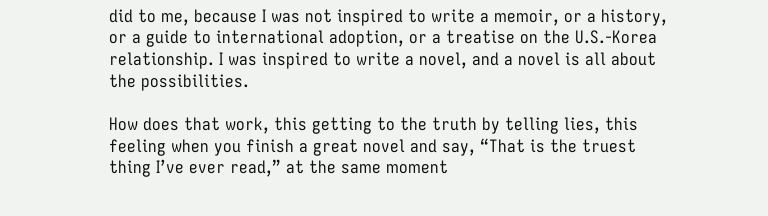did to me, because I was not inspired to write a memoir, or a history, or a guide to international adoption, or a treatise on the U.S.-Korea relationship. I was inspired to write a novel, and a novel is all about the possibilities.

How does that work, this getting to the truth by telling lies, this feeling when you finish a great novel and say, “That is the truest thing I’ve ever read,” at the same moment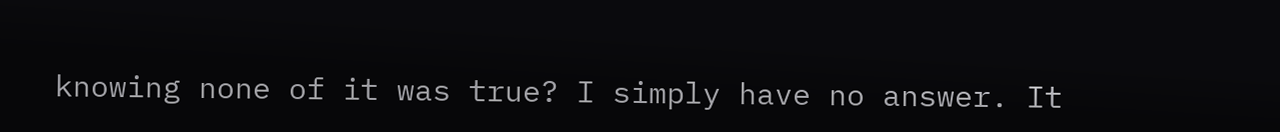knowing none of it was true? I simply have no answer. It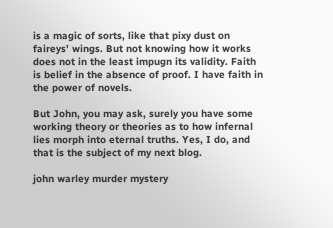is a magic of sorts, like that pixy dust on faireys’ wings. But not knowing how it works does not in the least impugn its validity. Faith is belief in the absence of proof. I have faith in the power of novels.

But John, you may ask, surely you have some working theory or theories as to how infernal lies morph into eternal truths. Yes, I do, and that is the subject of my next blog.

john warley murder mystery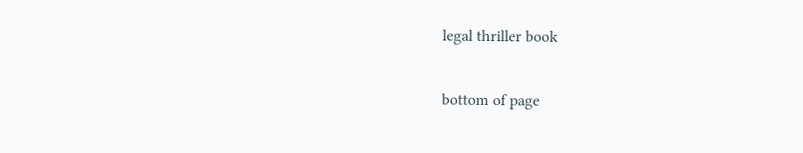legal thriller book

bottom of page